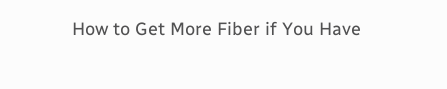How to Get More Fiber if You Have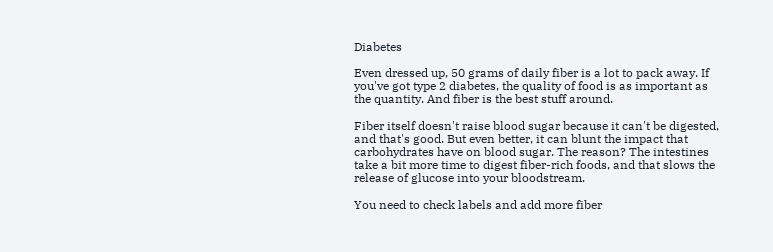Diabetes

Even dressed up, 50 grams of daily fiber is a lot to pack away. If you've got type 2 diabetes, the quality of food is as important as the quantity. And fiber is the best stuff around.

Fiber itself doesn't raise blood sugar because it can't be digested, and that's good. But even better, it can blunt the impact that carbohydrates have on blood sugar. The reason? The intestines take a bit more time to digest fiber-rich foods, and that slows the release of glucose into your bloodstream.

You need to check labels and add more fiber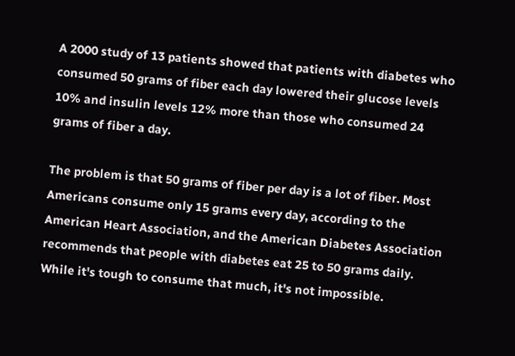A 2000 study of 13 patients showed that patients with diabetes who consumed 50 grams of fiber each day lowered their glucose levels 10% and insulin levels 12% more than those who consumed 24 grams of fiber a day.

The problem is that 50 grams of fiber per day is a lot of fiber. Most Americans consume only 15 grams every day, according to the American Heart Association, and the American Diabetes Association recommends that people with diabetes eat 25 to 50 grams daily. While it's tough to consume that much, it's not impossible.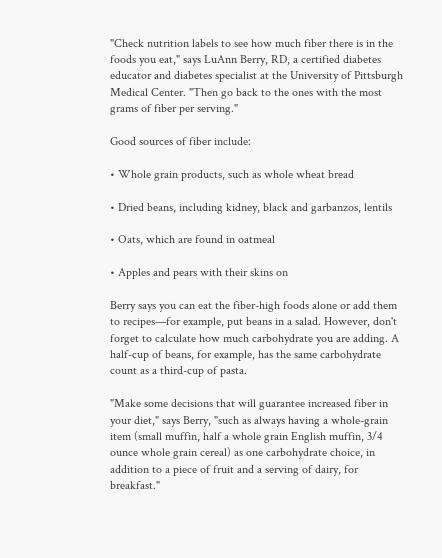"Check nutrition labels to see how much fiber there is in the foods you eat," says LuAnn Berry, RD, a certified diabetes educator and diabetes specialist at the University of Pittsburgh Medical Center. "Then go back to the ones with the most grams of fiber per serving."

Good sources of fiber include:

• Whole grain products, such as whole wheat bread

• Dried beans, including kidney, black and garbanzos, lentils

• Oats, which are found in oatmeal

• Apples and pears with their skins on

Berry says you can eat the fiber-high foods alone or add them to recipes—for example, put beans in a salad. However, don't forget to calculate how much carbohydrate you are adding. A half-cup of beans, for example, has the same carbohydrate count as a third-cup of pasta.

"Make some decisions that will guarantee increased fiber in your diet," says Berry, "such as always having a whole-grain item (small muffin, half a whole grain English muffin, 3/4 ounce whole grain cereal) as one carbohydrate choice, in addition to a piece of fruit and a serving of dairy, for breakfast."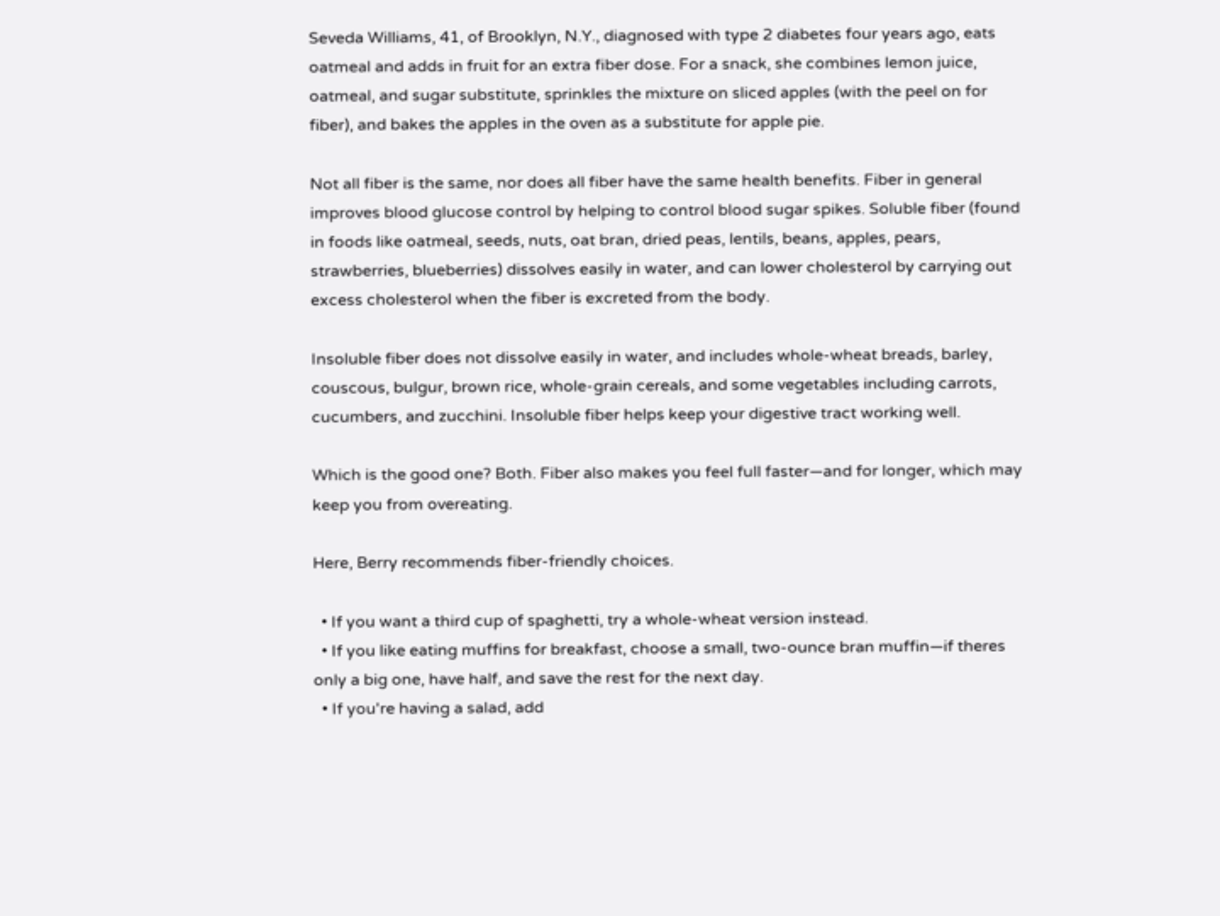Seveda Williams, 41, of Brooklyn, N.Y., diagnosed with type 2 diabetes four years ago, eats oatmeal and adds in fruit for an extra fiber dose. For a snack, she combines lemon juice, oatmeal, and sugar substitute, sprinkles the mixture on sliced apples (with the peel on for fiber), and bakes the apples in the oven as a substitute for apple pie.

Not all fiber is the same, nor does all fiber have the same health benefits. Fiber in general improves blood glucose control by helping to control blood sugar spikes. Soluble fiber (found in foods like oatmeal, seeds, nuts, oat bran, dried peas, lentils, beans, apples, pears, strawberries, blueberries) dissolves easily in water, and can lower cholesterol by carrying out excess cholesterol when the fiber is excreted from the body.

Insoluble fiber does not dissolve easily in water, and includes whole-wheat breads, barley, couscous, bulgur, brown rice, whole-grain cereals, and some vegetables including carrots, cucumbers, and zucchini. Insoluble fiber helps keep your digestive tract working well.

Which is the good one? Both. Fiber also makes you feel full faster—and for longer, which may keep you from overeating.

Here, Berry recommends fiber-friendly choices.

  • If you want a third cup of spaghetti, try a whole-wheat version instead.
  • If you like eating muffins for breakfast, choose a small, two-ounce bran muffin—if theres only a big one, have half, and save the rest for the next day.
  • If you're having a salad, add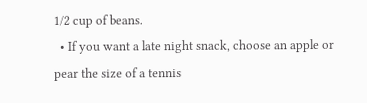1/2 cup of beans.
  • If you want a late night snack, choose an apple or pear the size of a tennis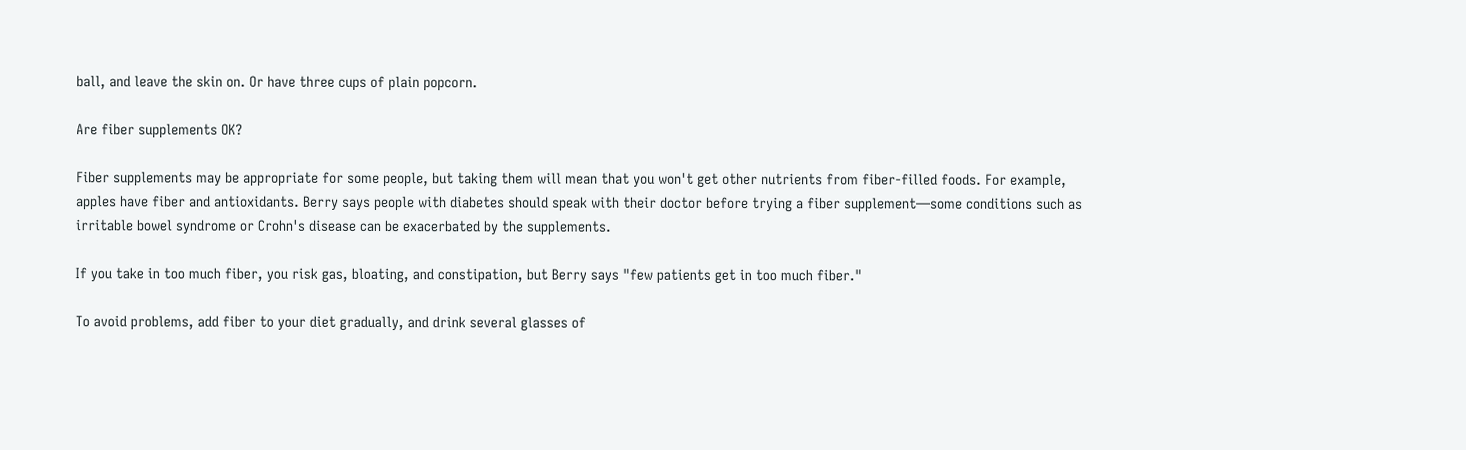ball, and leave the skin on. Or have three cups of plain popcorn.

Are fiber supplements OK?

Fiber supplements may be appropriate for some people, but taking them will mean that you won't get other nutrients from fiber-filled foods. For example, apples have fiber and antioxidants. Berry says people with diabetes should speak with their doctor before trying a fiber supplement—some conditions such as irritable bowel syndrome or Crohn's disease can be exacerbated by the supplements.

If you take in too much fiber, you risk gas, bloating, and constipation, but Berry says "few patients get in too much fiber."

To avoid problems, add fiber to your diet gradually, and drink several glasses of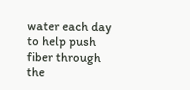water each day to help push fiber through the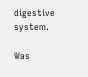digestive system.

Was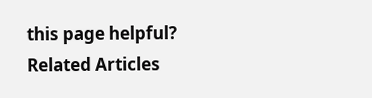this page helpful?
Related Articles